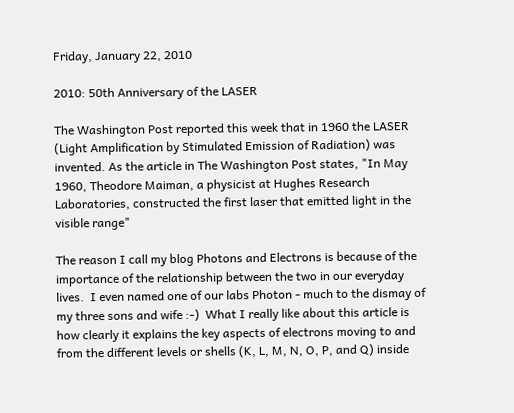Friday, January 22, 2010

2010: 50th Anniversary of the LASER

The Washington Post reported this week that in 1960 the LASER (Light Amplification by Stimulated Emission of Radiation) was invented. As the article in The Washington Post states, "In May 1960, Theodore Maiman, a physicist at Hughes Research Laboratories, constructed the first laser that emitted light in the visible range"

The reason I call my blog Photons and Electrons is because of the importance of the relationship between the two in our everyday lives.  I even named one of our labs Photon - much to the dismay of my three sons and wife :-)  What I really like about this article is how clearly it explains the key aspects of electrons moving to and from the different levels or shells (K, L, M, N, O, P, and Q) inside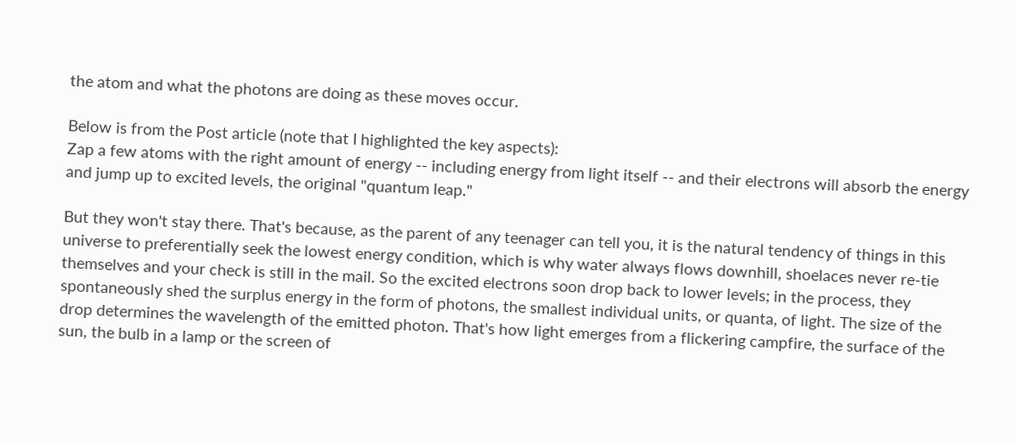the atom and what the photons are doing as these moves occur.

Below is from the Post article (note that I highlighted the key aspects):
Zap a few atoms with the right amount of energy -- including energy from light itself -- and their electrons will absorb the energy and jump up to excited levels, the original "quantum leap."

But they won't stay there. That's because, as the parent of any teenager can tell you, it is the natural tendency of things in this universe to preferentially seek the lowest energy condition, which is why water always flows downhill, shoelaces never re-tie themselves and your check is still in the mail. So the excited electrons soon drop back to lower levels; in the process, they spontaneously shed the surplus energy in the form of photons, the smallest individual units, or quanta, of light. The size of the drop determines the wavelength of the emitted photon. That's how light emerges from a flickering campfire, the surface of the sun, the bulb in a lamp or the screen of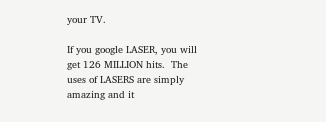your TV.

If you google LASER, you will get 126 MILLION hits.  The uses of LASERS are simply amazing and it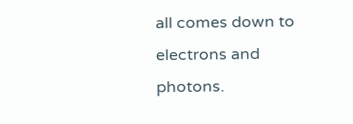all comes down to electrons and photons.